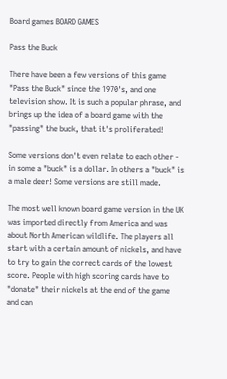Board games BOARD GAMES

Pass the Buck

There have been a few versions of this game "Pass the Buck" since the 1970's, and one television show. It is such a popular phrase, and brings up the idea of a board game with the "passing" the buck, that it's proliferated!

Some versions don't even relate to each other - in some a "buck" is a dollar. In others a "buck" is a male deer! Some versions are still made.

The most well known board game version in the UK was imported directly from America and was about North American wildlife. The players all start with a certain amount of nickels, and have to try to gain the correct cards of the lowest score. People with high scoring cards have to "donate" their nickels at the end of the game and can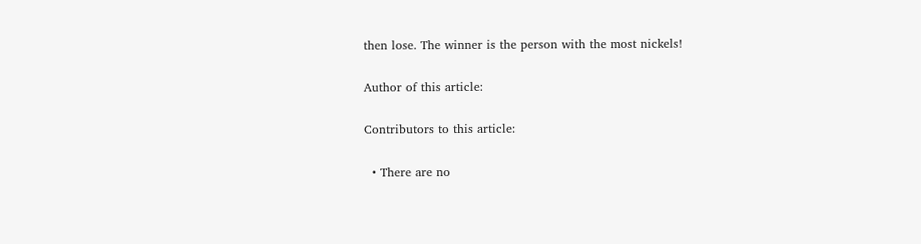then lose. The winner is the person with the most nickels!

Author of this article:

Contributors to this article:

  • There are no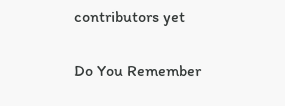contributors yet

Do You Remember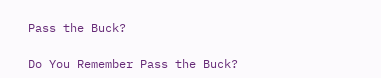Pass the Buck?

Do You Remember Pass the Buck?